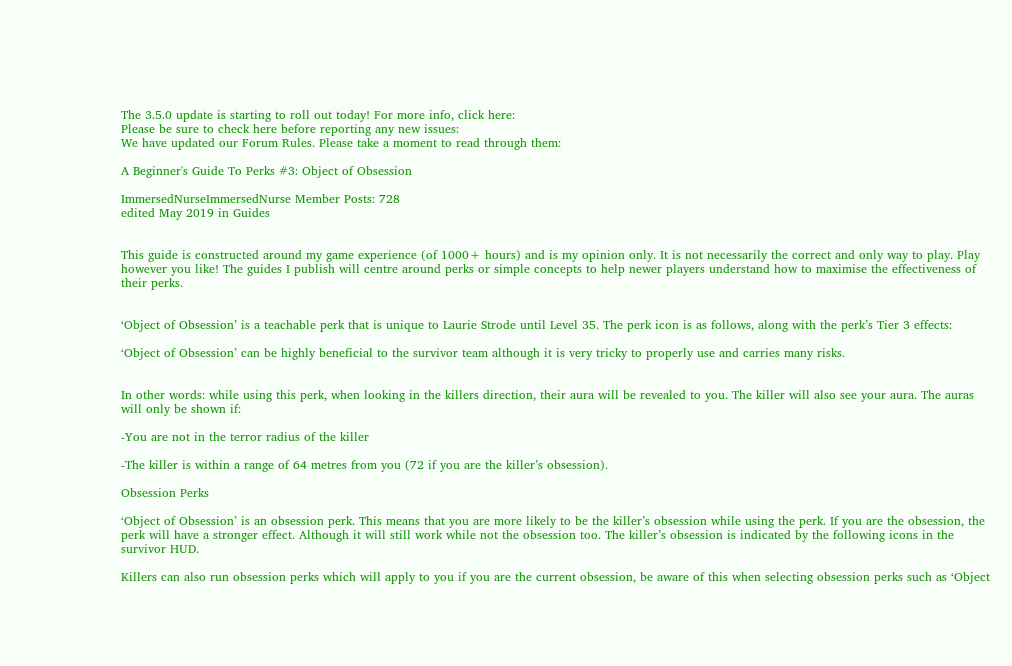The 3.5.0 update is starting to roll out today! For more info, click here:
Please be sure to check here before reporting any new issues:
We have updated our Forum Rules. Please take a moment to read through them:

A Beginner's Guide To Perks #3: Object of Obsession

ImmersedNurseImmersedNurse Member Posts: 728
edited May 2019 in Guides


This guide is constructed around my game experience (of 1000+ hours) and is my opinion only. It is not necessarily the correct and only way to play. Play however you like! The guides I publish will centre around perks or simple concepts to help newer players understand how to maximise the effectiveness of their perks.


‘Object of Obsession’ is a teachable perk that is unique to Laurie Strode until Level 35. The perk icon is as follows, along with the perk’s Tier 3 effects:

‘Object of Obsession’ can be highly beneficial to the survivor team although it is very tricky to properly use and carries many risks.


In other words: while using this perk, when looking in the killers direction, their aura will be revealed to you. The killer will also see your aura. The auras will only be shown if:

-You are not in the terror radius of the killer

-The killer is within a range of 64 metres from you (72 if you are the killer’s obsession).

Obsession Perks

‘Object of Obsession’ is an obsession perk. This means that you are more likely to be the killer’s obsession while using the perk. If you are the obsession, the perk will have a stronger effect. Although it will still work while not the obsession too. The killer’s obsession is indicated by the following icons in the survivor HUD.

Killers can also run obsession perks which will apply to you if you are the current obsession, be aware of this when selecting obsession perks such as ‘Object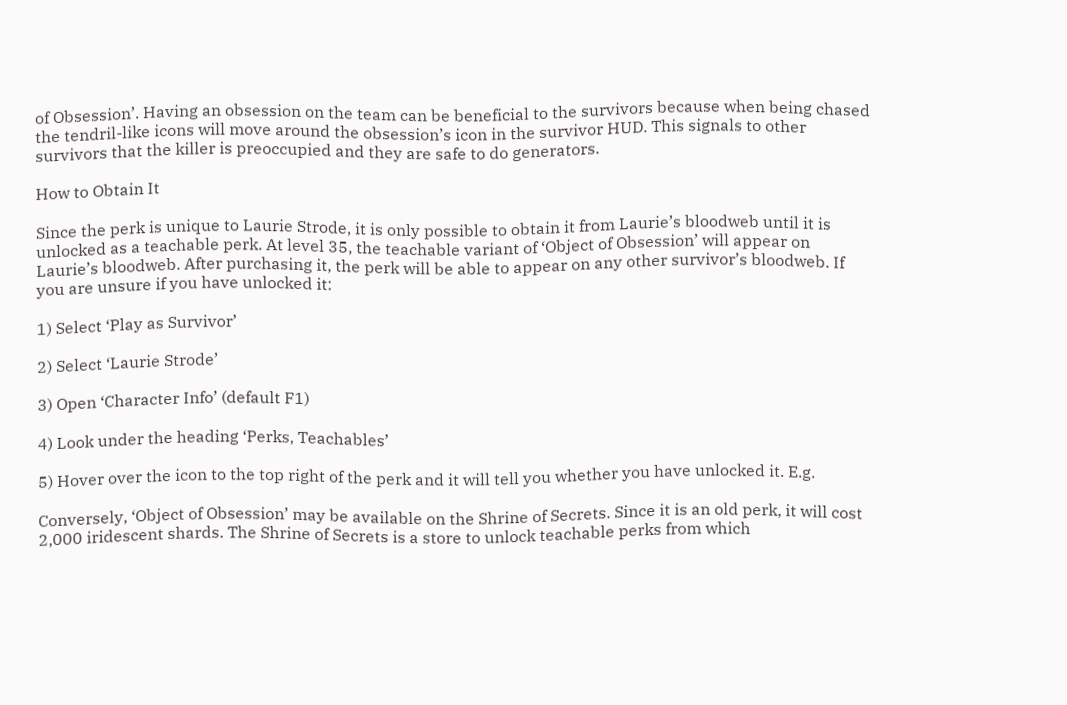of Obsession’. Having an obsession on the team can be beneficial to the survivors because when being chased the tendril-like icons will move around the obsession’s icon in the survivor HUD. This signals to other survivors that the killer is preoccupied and they are safe to do generators.

How to Obtain It

Since the perk is unique to Laurie Strode, it is only possible to obtain it from Laurie’s bloodweb until it is unlocked as a teachable perk. At level 35, the teachable variant of ‘Object of Obsession’ will appear on Laurie’s bloodweb. After purchasing it, the perk will be able to appear on any other survivor’s bloodweb. If you are unsure if you have unlocked it:

1) Select ‘Play as Survivor’

2) Select ‘Laurie Strode’

3) Open ‘Character Info’ (default F1)

4) Look under the heading ‘Perks, Teachables’

5) Hover over the icon to the top right of the perk and it will tell you whether you have unlocked it. E.g.

Conversely, ‘Object of Obsession’ may be available on the Shrine of Secrets. Since it is an old perk, it will cost 2,000 iridescent shards. The Shrine of Secrets is a store to unlock teachable perks from which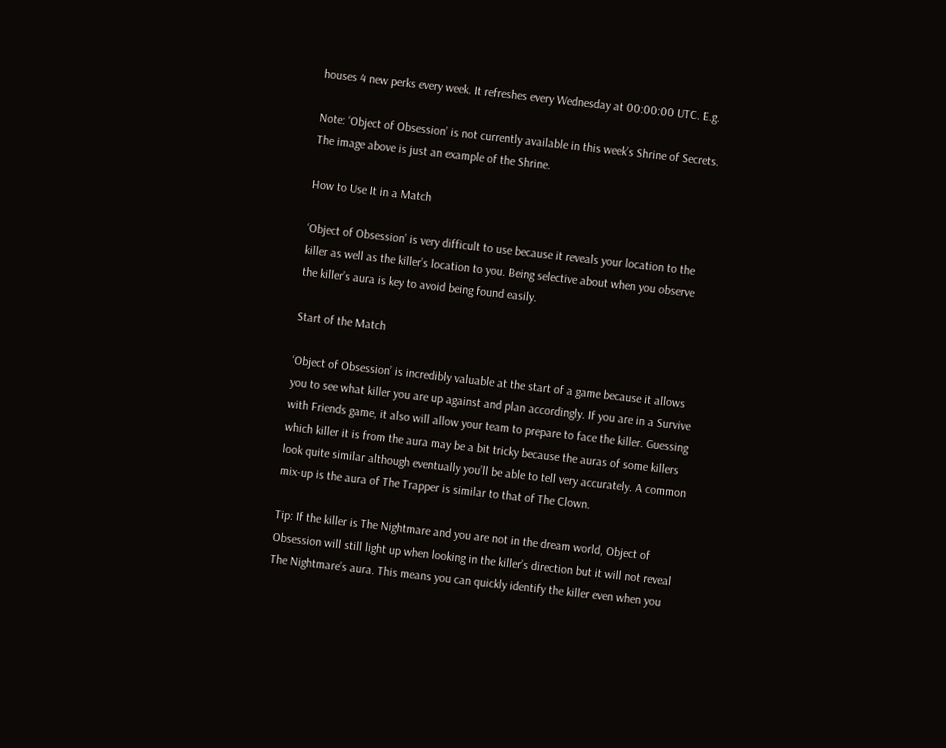houses 4 new perks every week. It refreshes every Wednesday at 00:00:00 UTC. E.g.

Note: ‘Object of Obsession’ is not currently available in this week’s Shrine of Secrets. The image above is just an example of the Shrine.

How to Use It in a Match

‘Object of Obsession’ is very difficult to use because it reveals your location to the killer as well as the killer’s location to you. Being selective about when you observe the killer’s aura is key to avoid being found easily.

Start of the Match

‘Object of Obsession’ is incredibly valuable at the start of a game because it allows you to see what killer you are up against and plan accordingly. If you are in a Survive with Friends game, it also will allow your team to prepare to face the killer. Guessing which killer it is from the aura may be a bit tricky because the auras of some killers look quite similar although eventually you’ll be able to tell very accurately. A common mix-up is the aura of The Trapper is similar to that of The Clown.

Tip: If the killer is The Nightmare and you are not in the dream world, Object of Obsession will still light up when looking in the killer’s direction but it will not reveal The Nightmare’s aura. This means you can quickly identify the killer even when you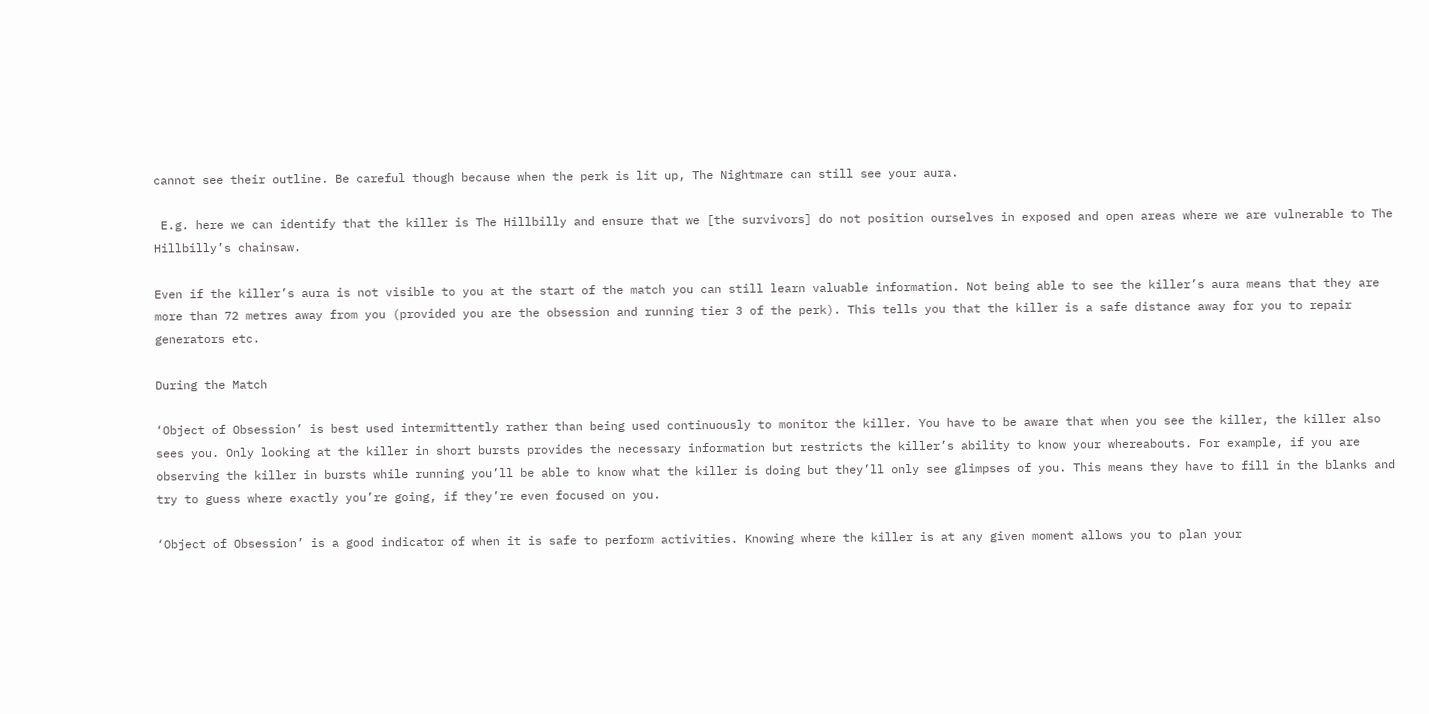cannot see their outline. Be careful though because when the perk is lit up, The Nightmare can still see your aura.

 E.g. here we can identify that the killer is The Hillbilly and ensure that we [the survivors] do not position ourselves in exposed and open areas where we are vulnerable to The Hillbilly’s chainsaw.

Even if the killer’s aura is not visible to you at the start of the match you can still learn valuable information. Not being able to see the killer’s aura means that they are more than 72 metres away from you (provided you are the obsession and running tier 3 of the perk). This tells you that the killer is a safe distance away for you to repair generators etc.

During the Match

‘Object of Obsession’ is best used intermittently rather than being used continuously to monitor the killer. You have to be aware that when you see the killer, the killer also sees you. Only looking at the killer in short bursts provides the necessary information but restricts the killer’s ability to know your whereabouts. For example, if you are observing the killer in bursts while running you’ll be able to know what the killer is doing but they’ll only see glimpses of you. This means they have to fill in the blanks and try to guess where exactly you’re going, if they’re even focused on you.

‘Object of Obsession’ is a good indicator of when it is safe to perform activities. Knowing where the killer is at any given moment allows you to plan your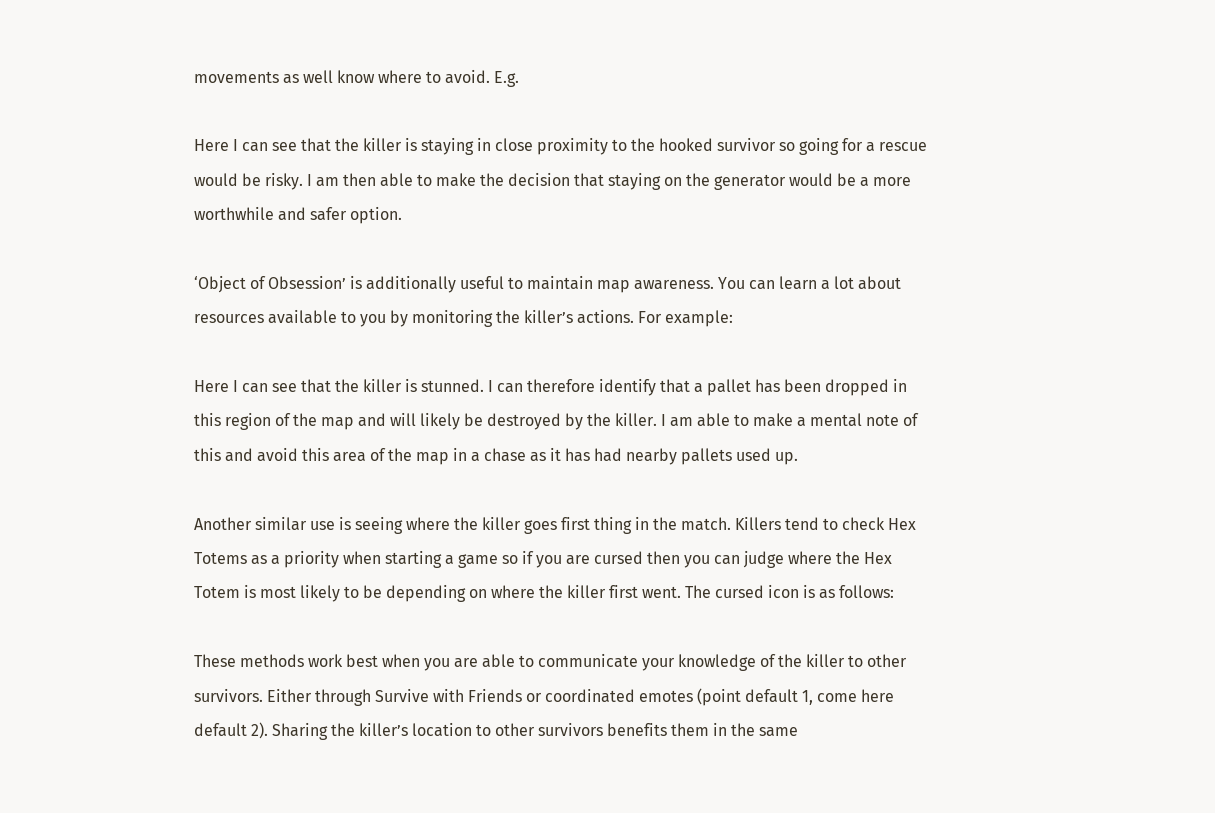movements as well know where to avoid. E.g.

Here I can see that the killer is staying in close proximity to the hooked survivor so going for a rescue would be risky. I am then able to make the decision that staying on the generator would be a more worthwhile and safer option.

‘Object of Obsession’ is additionally useful to maintain map awareness. You can learn a lot about resources available to you by monitoring the killer’s actions. For example:

Here I can see that the killer is stunned. I can therefore identify that a pallet has been dropped in this region of the map and will likely be destroyed by the killer. I am able to make a mental note of this and avoid this area of the map in a chase as it has had nearby pallets used up.

Another similar use is seeing where the killer goes first thing in the match. Killers tend to check Hex Totems as a priority when starting a game so if you are cursed then you can judge where the Hex Totem is most likely to be depending on where the killer first went. The cursed icon is as follows:

These methods work best when you are able to communicate your knowledge of the killer to other survivors. Either through Survive with Friends or coordinated emotes (point default 1, come here default 2). Sharing the killer’s location to other survivors benefits them in the same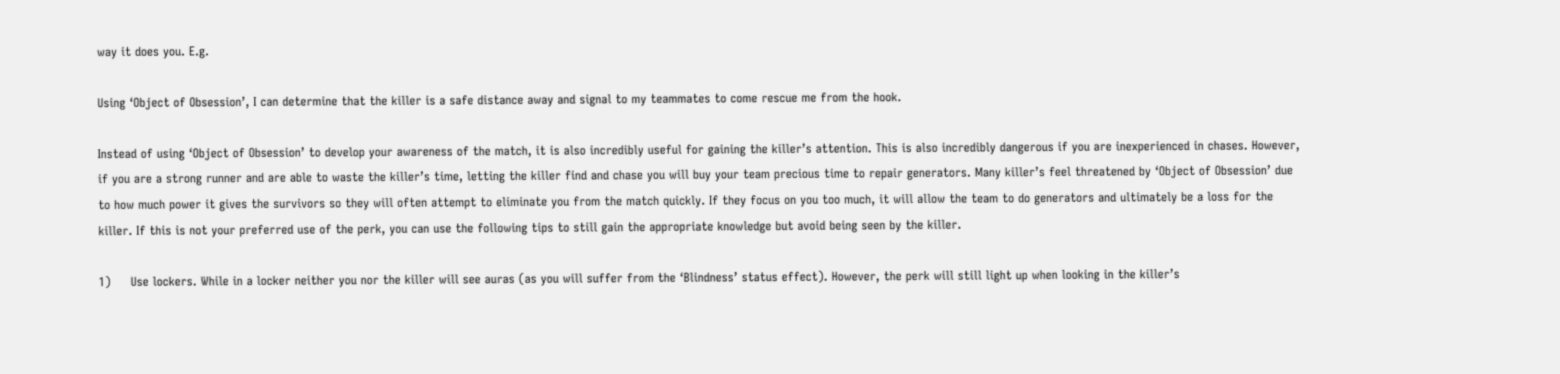way it does you. E.g.

Using ‘Object of Obsession’, I can determine that the killer is a safe distance away and signal to my teammates to come rescue me from the hook.

Instead of using ‘Object of Obsession’ to develop your awareness of the match, it is also incredibly useful for gaining the killer’s attention. This is also incredibly dangerous if you are inexperienced in chases. However, if you are a strong runner and are able to waste the killer’s time, letting the killer find and chase you will buy your team precious time to repair generators. Many killer’s feel threatened by ‘Object of Obsession’ due to how much power it gives the survivors so they will often attempt to eliminate you from the match quickly. If they focus on you too much, it will allow the team to do generators and ultimately be a loss for the killer. If this is not your preferred use of the perk, you can use the following tips to still gain the appropriate knowledge but avoid being seen by the killer.

1)     Use lockers. While in a locker neither you nor the killer will see auras (as you will suffer from the ‘Blindness’ status effect). However, the perk will still light up when looking in the killer’s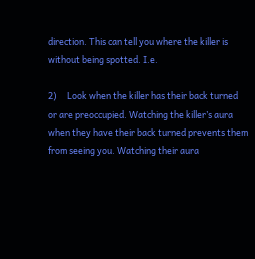direction. This can tell you where the killer is without being spotted. I.e.

2)     Look when the killer has their back turned or are preoccupied. Watching the killer’s aura when they have their back turned prevents them from seeing you. Watching their aura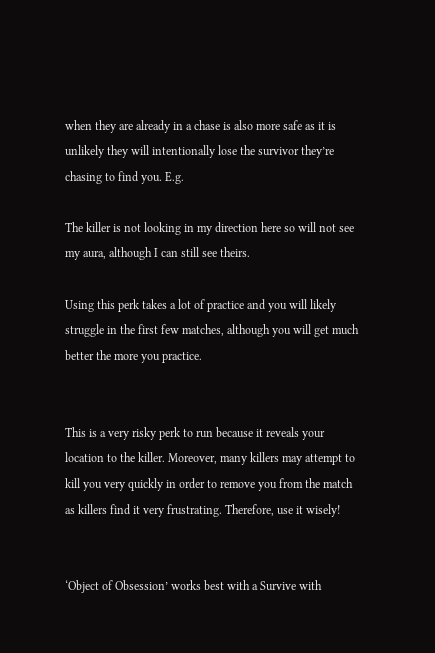when they are already in a chase is also more safe as it is unlikely they will intentionally lose the survivor they’re chasing to find you. E.g.

The killer is not looking in my direction here so will not see my aura, although I can still see theirs.

Using this perk takes a lot of practice and you will likely struggle in the first few matches, although you will get much better the more you practice.


This is a very risky perk to run because it reveals your location to the killer. Moreover, many killers may attempt to kill you very quickly in order to remove you from the match as killers find it very frustrating. Therefore, use it wisely!


‘Object of Obsession’ works best with a Survive with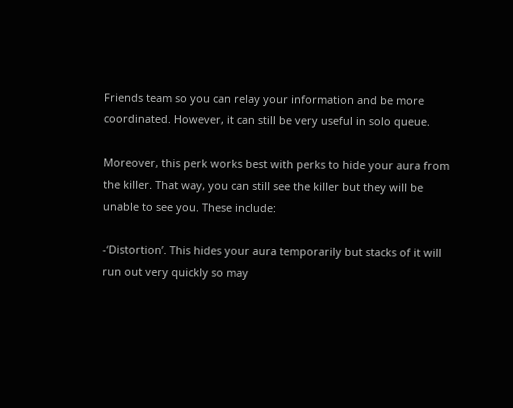Friends team so you can relay your information and be more coordinated. However, it can still be very useful in solo queue.

Moreover, this perk works best with perks to hide your aura from the killer. That way, you can still see the killer but they will be unable to see you. These include:

-‘Distortion’. This hides your aura temporarily but stacks of it will run out very quickly so may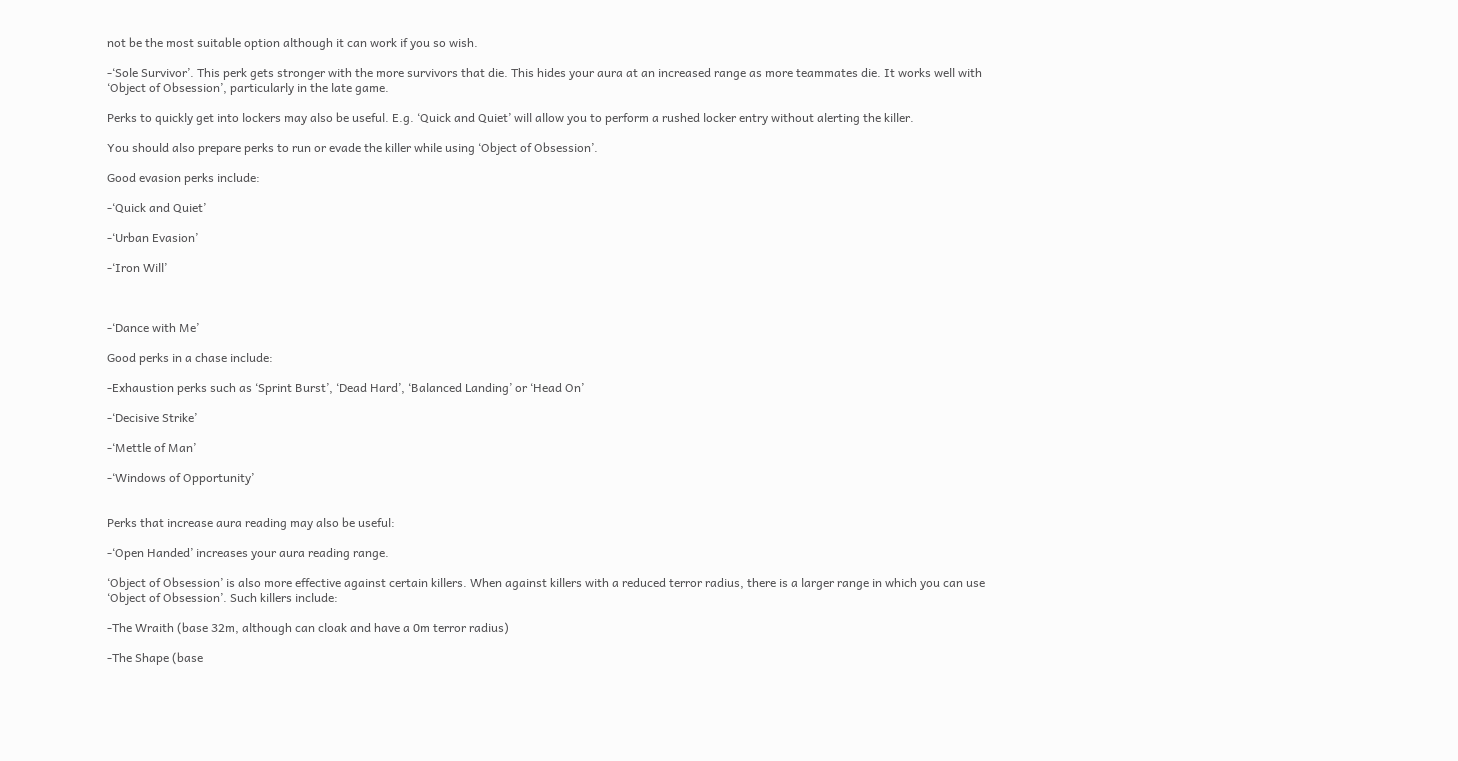not be the most suitable option although it can work if you so wish.

-‘Sole Survivor’. This perk gets stronger with the more survivors that die. This hides your aura at an increased range as more teammates die. It works well with ‘Object of Obsession’, particularly in the late game.

Perks to quickly get into lockers may also be useful. E.g. ‘Quick and Quiet’ will allow you to perform a rushed locker entry without alerting the killer.

You should also prepare perks to run or evade the killer while using ‘Object of Obsession’.

Good evasion perks include:

-‘Quick and Quiet’

-‘Urban Evasion’

-‘Iron Will’



-‘Dance with Me’

Good perks in a chase include:

-Exhaustion perks such as ‘Sprint Burst’, ‘Dead Hard’, ‘Balanced Landing’ or ‘Head On’

-‘Decisive Strike’

-‘Mettle of Man’

-‘Windows of Opportunity’


Perks that increase aura reading may also be useful:

-‘Open Handed’ increases your aura reading range.

‘Object of Obsession’ is also more effective against certain killers. When against killers with a reduced terror radius, there is a larger range in which you can use ‘Object of Obsession’. Such killers include:

-The Wraith (base 32m, although can cloak and have a 0m terror radius)

-The Shape (base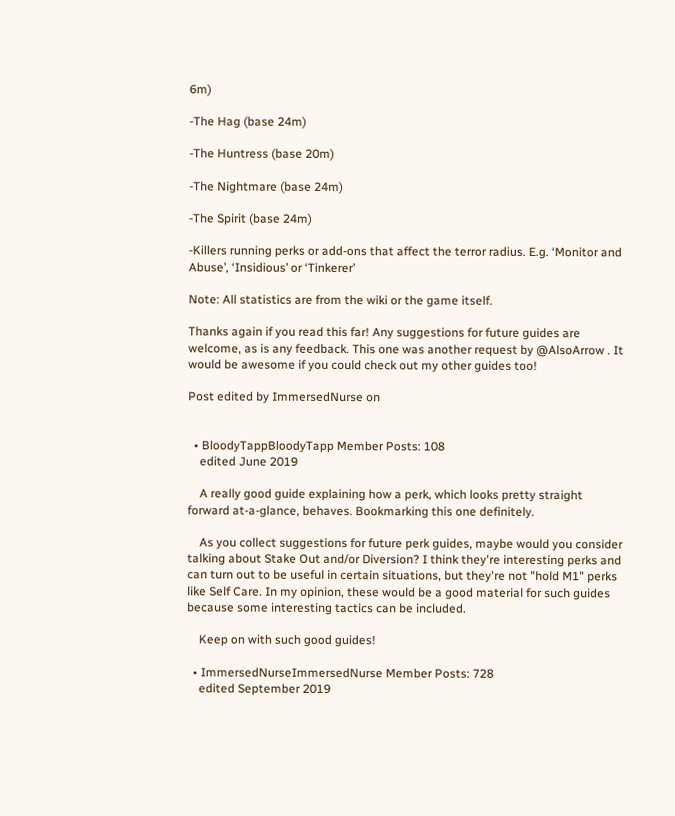6m)

-The Hag (base 24m)

-The Huntress (base 20m)

-The Nightmare (base 24m)

-The Spirit (base 24m)

-Killers running perks or add-ons that affect the terror radius. E.g. ‘Monitor and Abuse’, ‘Insidious’ or ‘Tinkerer’

Note: All statistics are from the wiki or the game itself.

Thanks again if you read this far! Any suggestions for future guides are welcome, as is any feedback. This one was another request by @AlsoArrow . It would be awesome if you could check out my other guides too!

Post edited by ImmersedNurse on


  • BloodyTappBloodyTapp Member Posts: 108
    edited June 2019

    A really good guide explaining how a perk, which looks pretty straight forward at-a-glance, behaves. Bookmarking this one definitely.

    As you collect suggestions for future perk guides, maybe would you consider talking about Stake Out and/or Diversion? I think they're interesting perks and can turn out to be useful in certain situations, but they're not "hold M1" perks like Self Care. In my opinion, these would be a good material for such guides because some interesting tactics can be included.

    Keep on with such good guides!

  • ImmersedNurseImmersedNurse Member Posts: 728
    edited September 2019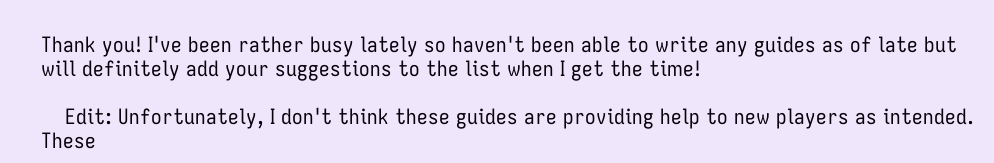Thank you! I've been rather busy lately so haven't been able to write any guides as of late but will definitely add your suggestions to the list when I get the time!

    Edit: Unfortunately, I don't think these guides are providing help to new players as intended. These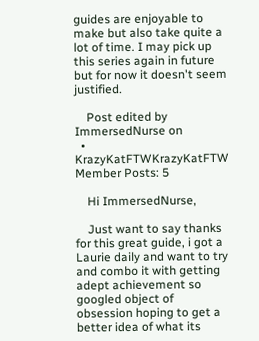guides are enjoyable to make but also take quite a lot of time. I may pick up this series again in future but for now it doesn't seem justified.

    Post edited by ImmersedNurse on
  • KrazyKatFTWKrazyKatFTW Member Posts: 5

    Hi ImmersedNurse,

    Just want to say thanks for this great guide, i got a Laurie daily and want to try and combo it with getting adept achievement so googled object of obsession hoping to get a better idea of what its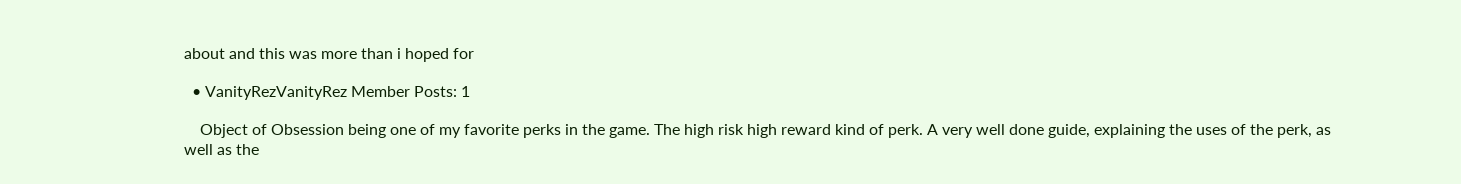about and this was more than i hoped for

  • VanityRezVanityRez Member Posts: 1

    Object of Obsession being one of my favorite perks in the game. The high risk high reward kind of perk. A very well done guide, explaining the uses of the perk, as well as the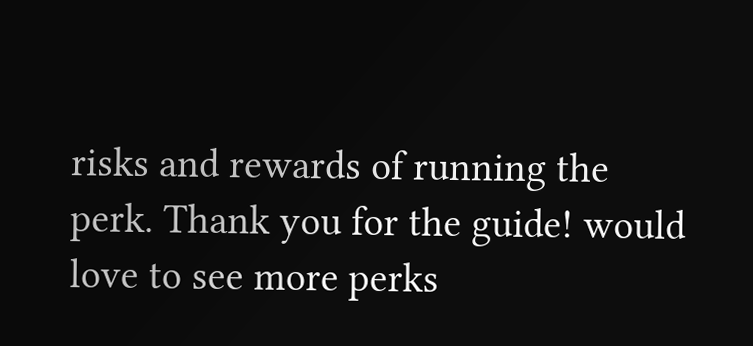risks and rewards of running the perk. Thank you for the guide! would love to see more perks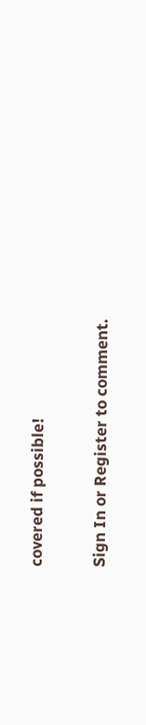covered if possible!

Sign In or Register to comment.